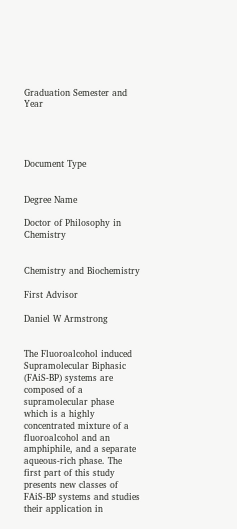Graduation Semester and Year




Document Type


Degree Name

Doctor of Philosophy in Chemistry


Chemistry and Biochemistry

First Advisor

Daniel W Armstrong


The Fluoroalcohol induced Supramolecular Biphasic (FAiS-BP) systems are composed of a supramolecular phase which is a highly concentrated mixture of a fluoroalcohol and an amphiphile, and a separate aqueous-rich phase. The first part of this study presents new classes of FAiS-BP systems and studies their application in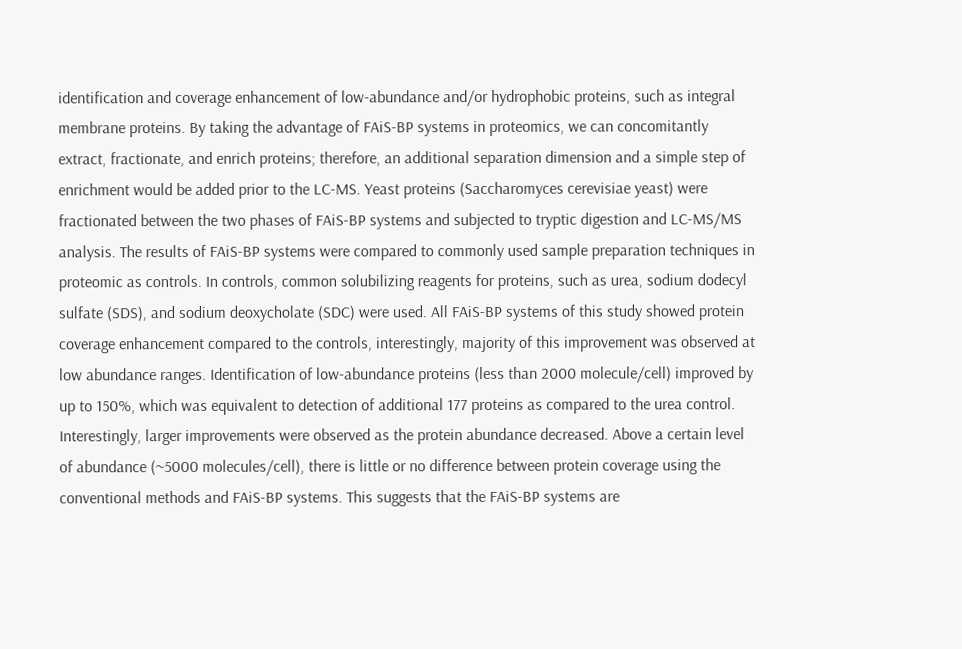identification and coverage enhancement of low-abundance and/or hydrophobic proteins, such as integral membrane proteins. By taking the advantage of FAiS-BP systems in proteomics, we can concomitantly extract, fractionate, and enrich proteins; therefore, an additional separation dimension and a simple step of enrichment would be added prior to the LC-MS. Yeast proteins (Saccharomyces cerevisiae yeast) were fractionated between the two phases of FAiS-BP systems and subjected to tryptic digestion and LC-MS/MS analysis. The results of FAiS-BP systems were compared to commonly used sample preparation techniques in proteomic as controls. In controls, common solubilizing reagents for proteins, such as urea, sodium dodecyl sulfate (SDS), and sodium deoxycholate (SDC) were used. All FAiS-BP systems of this study showed protein coverage enhancement compared to the controls, interestingly, majority of this improvement was observed at low abundance ranges. Identification of low-abundance proteins (less than 2000 molecule/cell) improved by up to 150%, which was equivalent to detection of additional 177 proteins as compared to the urea control. Interestingly, larger improvements were observed as the protein abundance decreased. Above a certain level of abundance (~5000 molecules/cell), there is little or no difference between protein coverage using the conventional methods and FAiS-BP systems. This suggests that the FAiS-BP systems are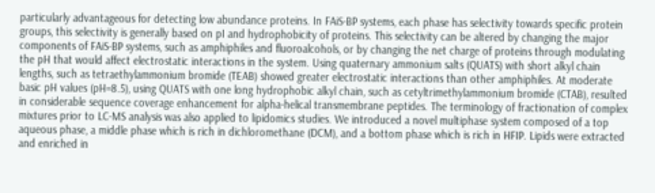particularly advantageous for detecting low abundance proteins. In FAiS-BP systems, each phase has selectivity towards specific protein groups, this selectivity is generally based on pI and hydrophobicity of proteins. This selectivity can be altered by changing the major components of FAiS-BP systems, such as amphiphiles and fluoroalcohols, or by changing the net charge of proteins through modulating the pH that would affect electrostatic interactions in the system. Using quaternary ammonium salts (QUATS) with short alkyl chain lengths, such as tetraethylammonium bromide (TEAB) showed greater electrostatic interactions than other amphiphiles. At moderate basic pH values (pH=8.5), using QUATS with one long hydrophobic alkyl chain, such as cetyltrimethylammonium bromide (CTAB), resulted in considerable sequence coverage enhancement for alpha-helical transmembrane peptides. The terminology of fractionation of complex mixtures prior to LC-MS analysis was also applied to lipidomics studies. We introduced a novel multiphase system composed of a top aqueous phase, a middle phase which is rich in dichloromethane (DCM), and a bottom phase which is rich in HFIP. Lipids were extracted and enriched in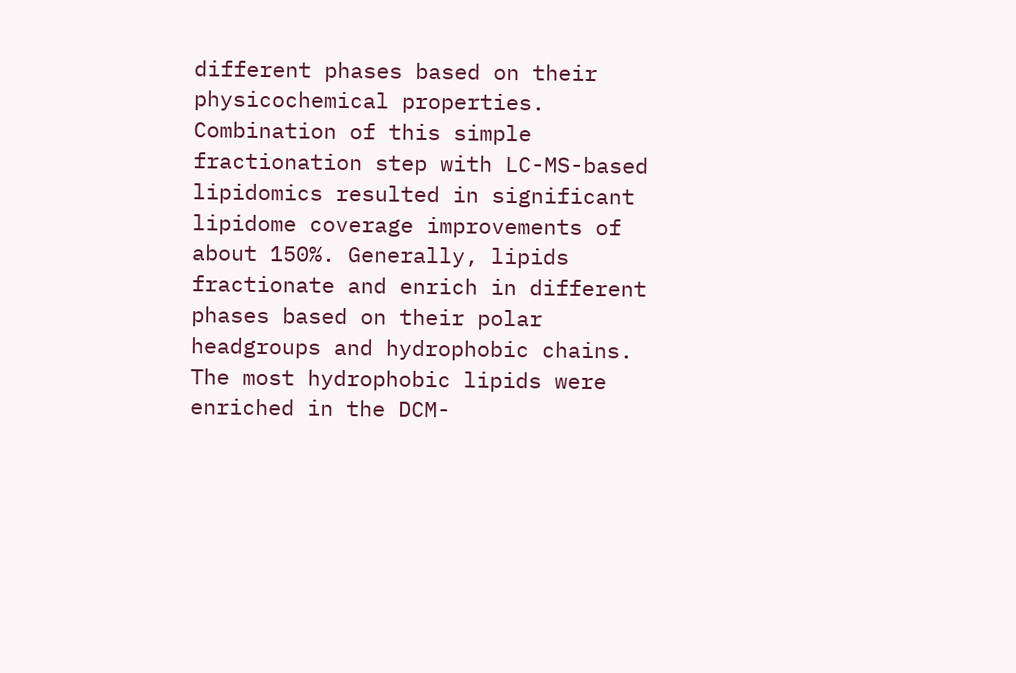different phases based on their physicochemical properties. Combination of this simple fractionation step with LC-MS-based lipidomics resulted in significant lipidome coverage improvements of about 150%. Generally, lipids fractionate and enrich in different phases based on their polar headgroups and hydrophobic chains. The most hydrophobic lipids were enriched in the DCM-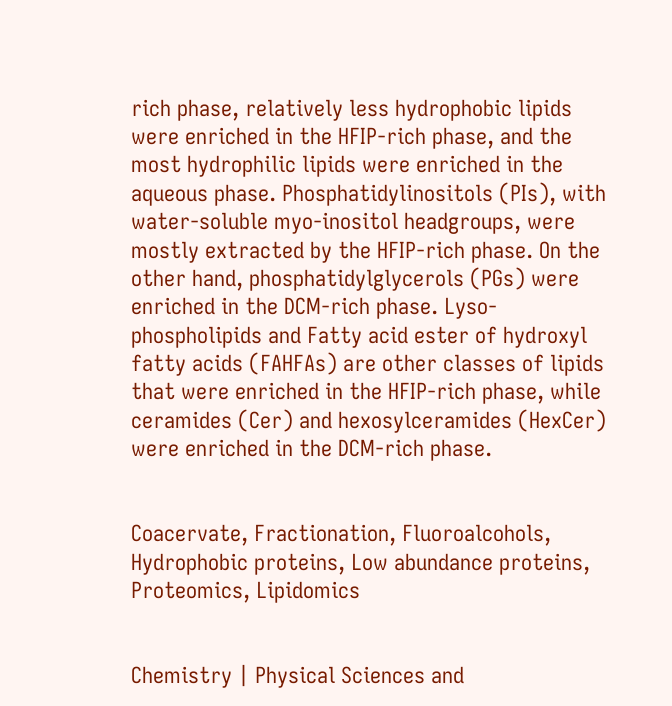rich phase, relatively less hydrophobic lipids were enriched in the HFIP-rich phase, and the most hydrophilic lipids were enriched in the aqueous phase. Phosphatidylinositols (PIs), with water-soluble myo-inositol headgroups, were mostly extracted by the HFIP-rich phase. On the other hand, phosphatidylglycerols (PGs) were enriched in the DCM-rich phase. Lyso-phospholipids and Fatty acid ester of hydroxyl fatty acids (FAHFAs) are other classes of lipids that were enriched in the HFIP-rich phase, while ceramides (Cer) and hexosylceramides (HexCer) were enriched in the DCM-rich phase.


Coacervate, Fractionation, Fluoroalcohols, Hydrophobic proteins, Low abundance proteins, Proteomics, Lipidomics


Chemistry | Physical Sciences and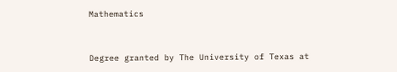Mathematics


Degree granted by The University of Texas at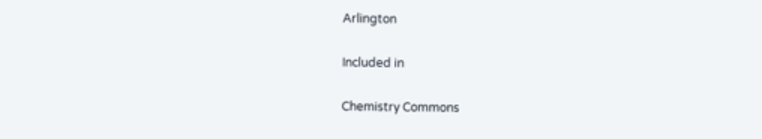Arlington

Included in

Chemistry Commons